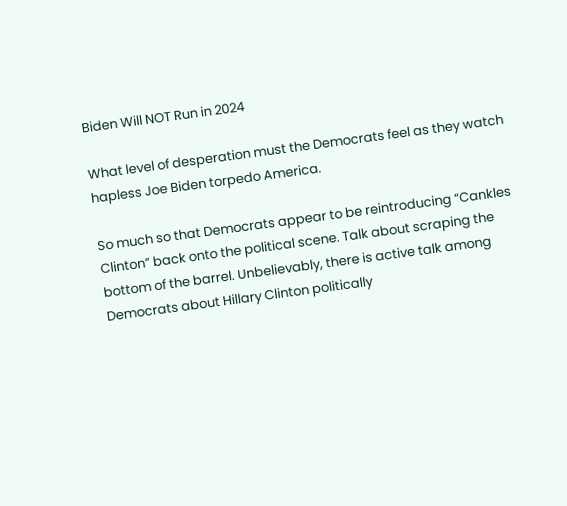Biden Will NOT Run in 2024

What level of desperation must the Democrats feel as they watch hapless Joe Biden torpedo America.

So much so that Democrats appear to be reintroducing “Cankles Clinton” back onto the political scene. Talk about scraping the bottom of the barrel. Unbelievably, there is active talk among Democrats about Hillary Clinton politically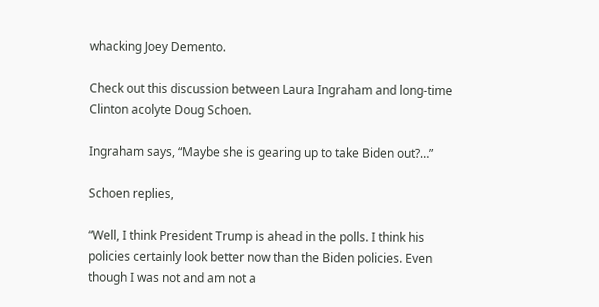whacking Joey Demento.

Check out this discussion between Laura Ingraham and long-time Clinton acolyte Doug Schoen.

Ingraham says, “Maybe she is gearing up to take Biden out?…”

Schoen replies,

“Well, I think President Trump is ahead in the polls. I think his policies certainly look better now than the Biden policies. Even though I was not and am not a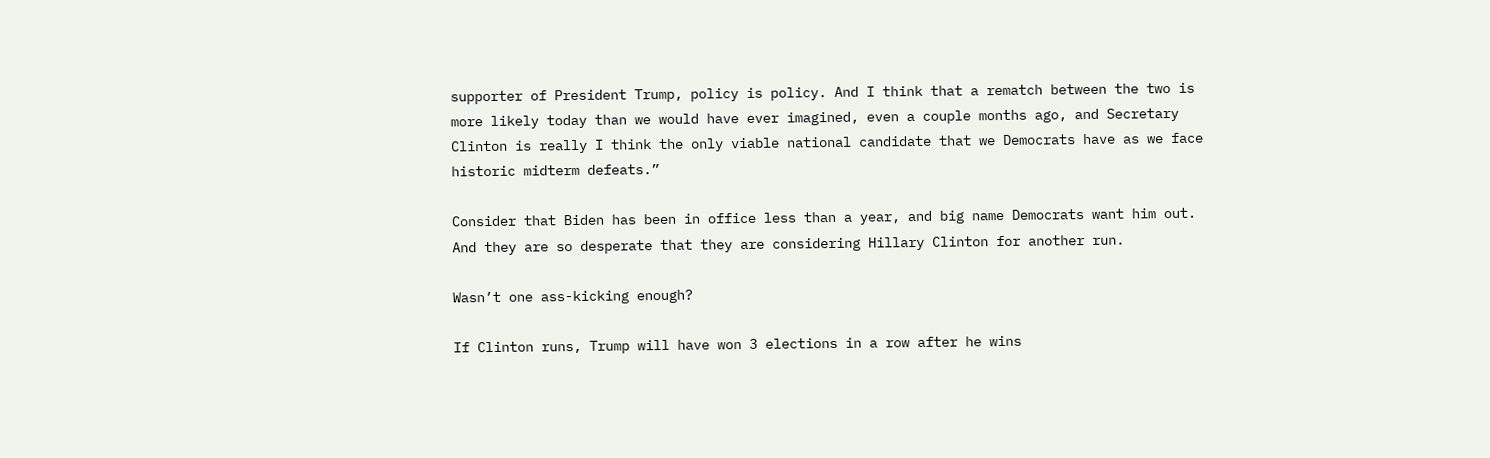supporter of President Trump, policy is policy. And I think that a rematch between the two is more likely today than we would have ever imagined, even a couple months ago, and Secretary Clinton is really I think the only viable national candidate that we Democrats have as we face historic midterm defeats.”

Consider that Biden has been in office less than a year, and big name Democrats want him out. And they are so desperate that they are considering Hillary Clinton for another run.

Wasn’t one ass-kicking enough?

If Clinton runs, Trump will have won 3 elections in a row after he wins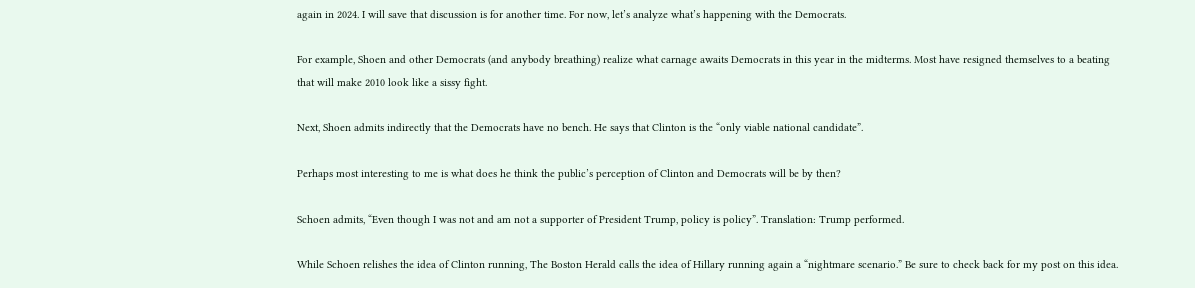again in 2024. I will save that discussion is for another time. For now, let’s analyze what’s happening with the Democrats.

For example, Shoen and other Democrats (and anybody breathing) realize what carnage awaits Democrats in this year in the midterms. Most have resigned themselves to a beating that will make 2010 look like a sissy fight.

Next, Shoen admits indirectly that the Democrats have no bench. He says that Clinton is the “only viable national candidate”.

Perhaps most interesting to me is what does he think the public’s perception of Clinton and Democrats will be by then?

Schoen admits, “Even though I was not and am not a supporter of President Trump, policy is policy”. Translation: Trump performed.

While Schoen relishes the idea of Clinton running, The Boston Herald calls the idea of Hillary running again a “nightmare scenario.” Be sure to check back for my post on this idea.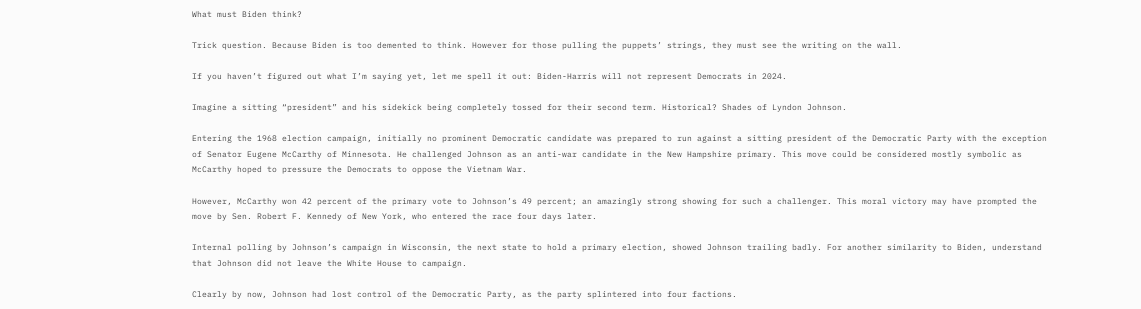What must Biden think?

Trick question. Because Biden is too demented to think. However for those pulling the puppets’ strings, they must see the writing on the wall.

If you haven’t figured out what I’m saying yet, let me spell it out: Biden-Harris will not represent Democrats in 2024.

Imagine a sitting “president” and his sidekick being completely tossed for their second term. Historical? Shades of Lyndon Johnson.

Entering the 1968 election campaign, initially no prominent Democratic candidate was prepared to run against a sitting president of the Democratic Party with the exception of Senator Eugene McCarthy of Minnesota. He challenged Johnson as an anti-war candidate in the New Hampshire primary. This move could be considered mostly symbolic as McCarthy hoped to pressure the Democrats to oppose the Vietnam War.

However, McCarthy won 42 percent of the primary vote to Johnson’s 49 percent; an amazingly strong showing for such a challenger. This moral victory may have prompted the move by Sen. Robert F. Kennedy of New York, who entered the race four days later.

Internal polling by Johnson’s campaign in Wisconsin, the next state to hold a primary election, showed Johnson trailing badly. For another similarity to Biden, understand that Johnson did not leave the White House to campaign.

Clearly by now, Johnson had lost control of the Democratic Party, as the party splintered into four factions.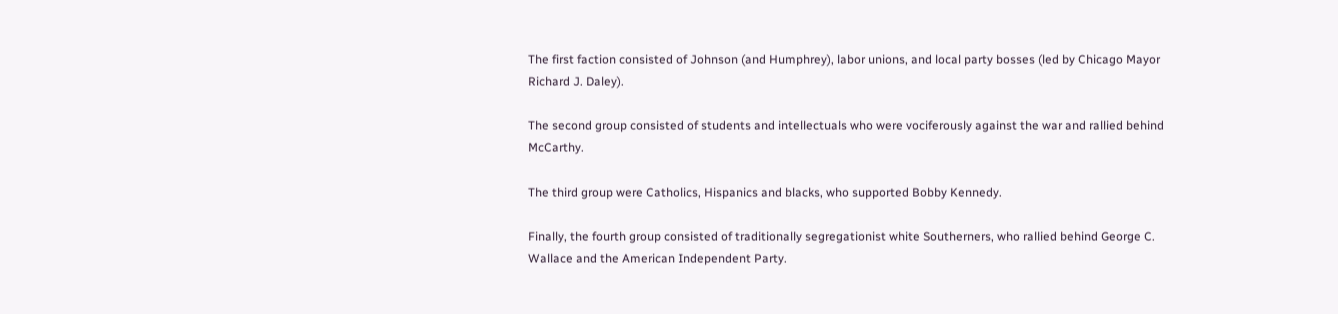The first faction consisted of Johnson (and Humphrey), labor unions, and local party bosses (led by Chicago Mayor Richard J. Daley).

The second group consisted of students and intellectuals who were vociferously against the war and rallied behind McCarthy.

The third group were Catholics, Hispanics and blacks, who supported Bobby Kennedy.

Finally, the fourth group consisted of traditionally segregationist white Southerners, who rallied behind George C. Wallace and the American Independent Party.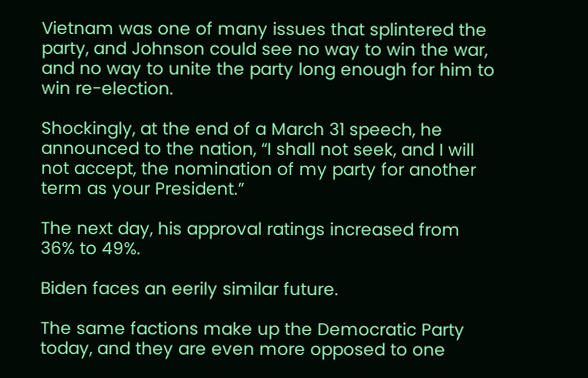Vietnam was one of many issues that splintered the party, and Johnson could see no way to win the war, and no way to unite the party long enough for him to win re-election.

Shockingly, at the end of a March 31 speech, he announced to the nation, “I shall not seek, and I will not accept, the nomination of my party for another term as your President.”

The next day, his approval ratings increased from 36% to 49%.

Biden faces an eerily similar future.

The same factions make up the Democratic Party today, and they are even more opposed to one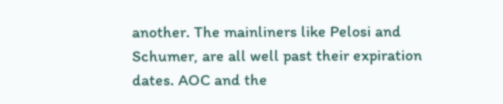another. The mainliners like Pelosi and Schumer, are all well past their expiration dates. AOC and the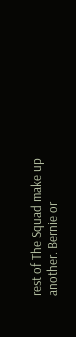rest of The Squad make up another. Bernie or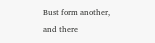Bust form another, and there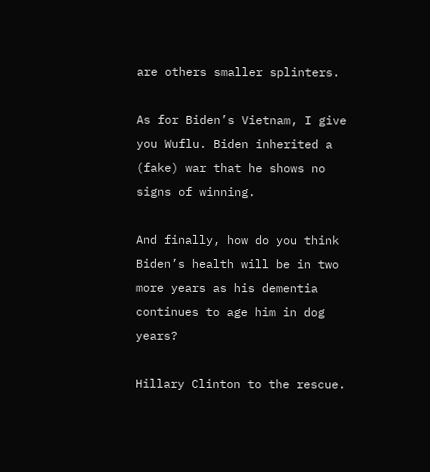are others smaller splinters.

As for Biden’s Vietnam, I give you Wuflu. Biden inherited a (fake) war that he shows no signs of winning.

And finally, how do you think Biden’s health will be in two more years as his dementia continues to age him in dog years?

Hillary Clinton to the rescue.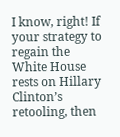I know, right! If your strategy to regain the White House rests on Hillary Clinton’s retooling, then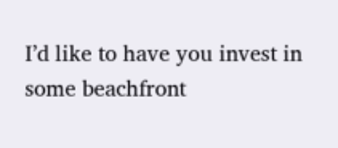I’d like to have you invest in some beachfront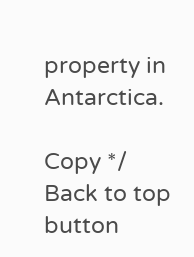property in Antarctica.

Copy */
Back to top button